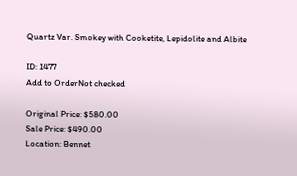Quartz Var. Smokey with Cooketite, Lepidolite and Albite

ID: 1477
Add to OrderNot checked

Original Price: $580.00
Sale Price: $490.00
Location: Bennet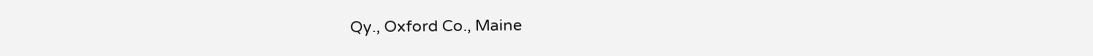Qy., Oxford Co., Maine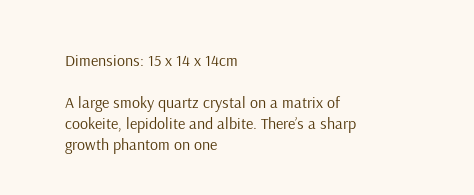Dimensions: 15 x 14 x 14cm

A large smoky quartz crystal on a matrix of cookeite, lepidolite and albite. There’s a sharp growth phantom on one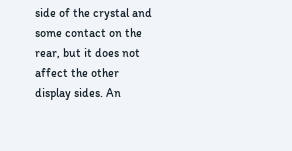side of the crystal and some contact on the rear, but it does not affect the other display sides. An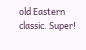old Eastern classic. Super!